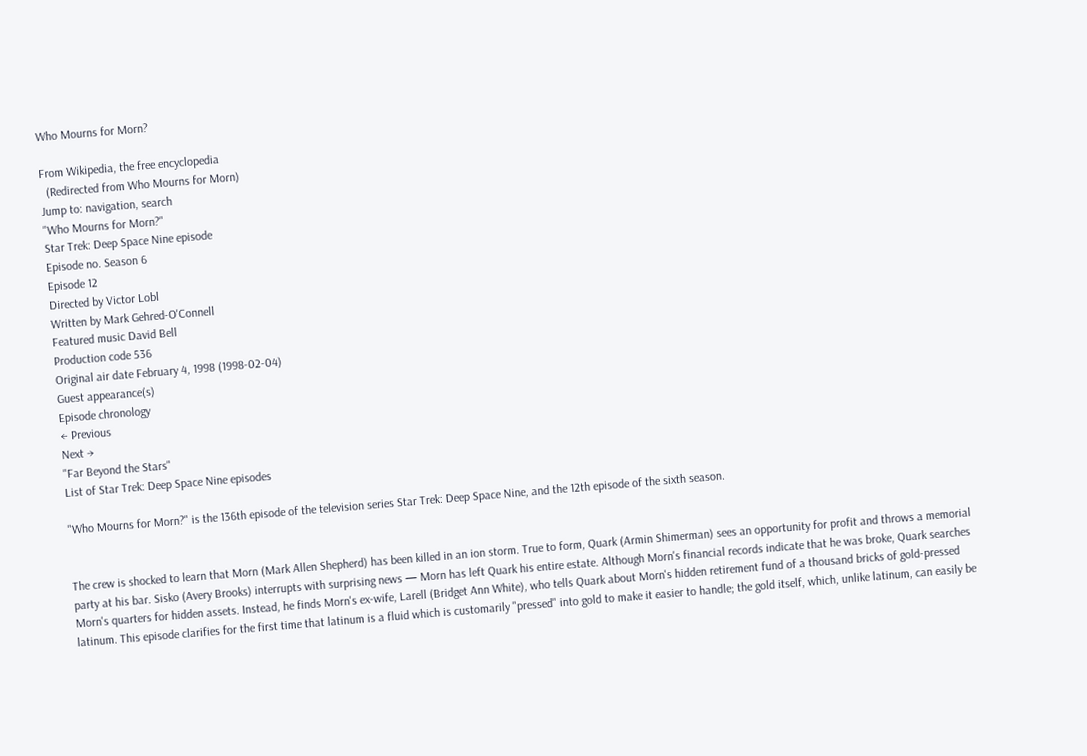Who Mourns for Morn?

From Wikipedia, the free encyclopedia
  (Redirected from Who Mourns for Morn)
Jump to: navigation, search
"Who Mourns for Morn?"
Star Trek: Deep Space Nine episode
Episode no. Season 6
Episode 12
Directed by Victor Lobl
Written by Mark Gehred-O'Connell
Featured music David Bell
Production code 536
Original air date February 4, 1998 (1998-02-04)
Guest appearance(s)
Episode chronology
← Previous
Next →
"Far Beyond the Stars"
List of Star Trek: Deep Space Nine episodes

"Who Mourns for Morn?" is the 136th episode of the television series Star Trek: Deep Space Nine, and the 12th episode of the sixth season.


The crew is shocked to learn that Morn (Mark Allen Shepherd) has been killed in an ion storm. True to form, Quark (Armin Shimerman) sees an opportunity for profit and throws a memorial party at his bar. Sisko (Avery Brooks) interrupts with surprising news — Morn has left Quark his entire estate. Although Morn's financial records indicate that he was broke, Quark searches Morn's quarters for hidden assets. Instead, he finds Morn's ex-wife, Larell (Bridget Ann White), who tells Quark about Morn's hidden retirement fund of a thousand bricks of gold-pressed latinum. This episode clarifies for the first time that latinum is a fluid which is customarily "pressed" into gold to make it easier to handle; the gold itself, which, unlike latinum, can easily be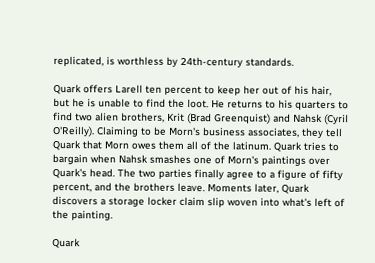replicated, is worthless by 24th-century standards.

Quark offers Larell ten percent to keep her out of his hair, but he is unable to find the loot. He returns to his quarters to find two alien brothers, Krit (Brad Greenquist) and Nahsk (Cyril O'Reilly). Claiming to be Morn's business associates, they tell Quark that Morn owes them all of the latinum. Quark tries to bargain when Nahsk smashes one of Morn's paintings over Quark's head. The two parties finally agree to a figure of fifty percent, and the brothers leave. Moments later, Quark discovers a storage locker claim slip woven into what's left of the painting.

Quark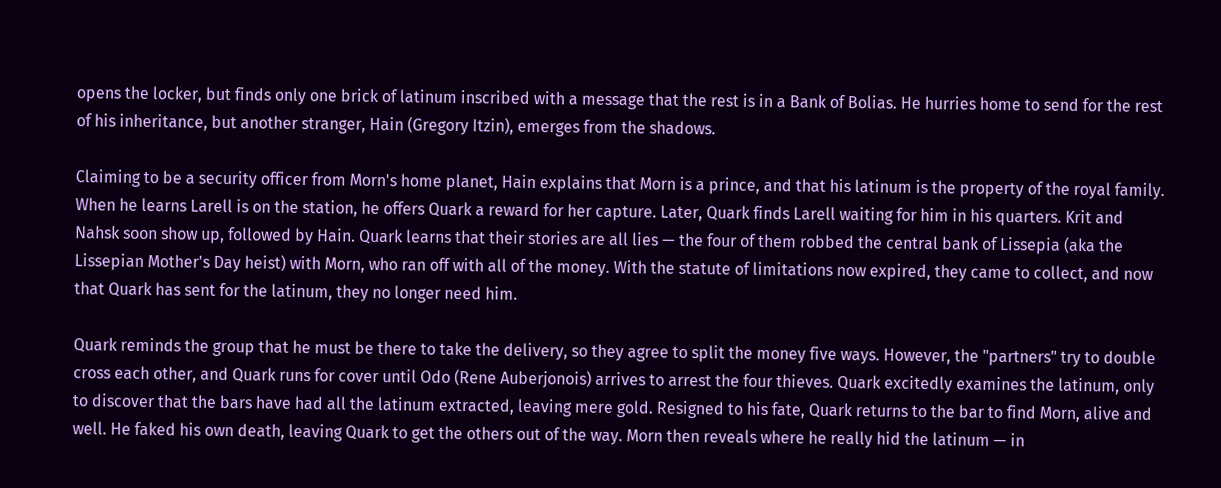opens the locker, but finds only one brick of latinum inscribed with a message that the rest is in a Bank of Bolias. He hurries home to send for the rest of his inheritance, but another stranger, Hain (Gregory Itzin), emerges from the shadows.

Claiming to be a security officer from Morn's home planet, Hain explains that Morn is a prince, and that his latinum is the property of the royal family. When he learns Larell is on the station, he offers Quark a reward for her capture. Later, Quark finds Larell waiting for him in his quarters. Krit and Nahsk soon show up, followed by Hain. Quark learns that their stories are all lies — the four of them robbed the central bank of Lissepia (aka the Lissepian Mother's Day heist) with Morn, who ran off with all of the money. With the statute of limitations now expired, they came to collect, and now that Quark has sent for the latinum, they no longer need him.

Quark reminds the group that he must be there to take the delivery, so they agree to split the money five ways. However, the "partners" try to double cross each other, and Quark runs for cover until Odo (Rene Auberjonois) arrives to arrest the four thieves. Quark excitedly examines the latinum, only to discover that the bars have had all the latinum extracted, leaving mere gold. Resigned to his fate, Quark returns to the bar to find Morn, alive and well. He faked his own death, leaving Quark to get the others out of the way. Morn then reveals where he really hid the latinum — in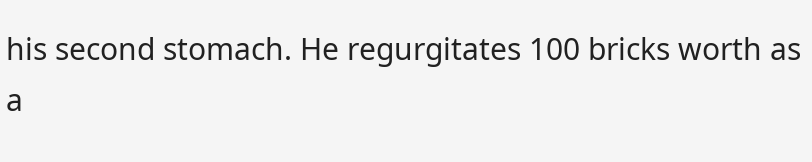his second stomach. He regurgitates 100 bricks worth as a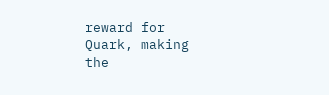reward for Quark, making the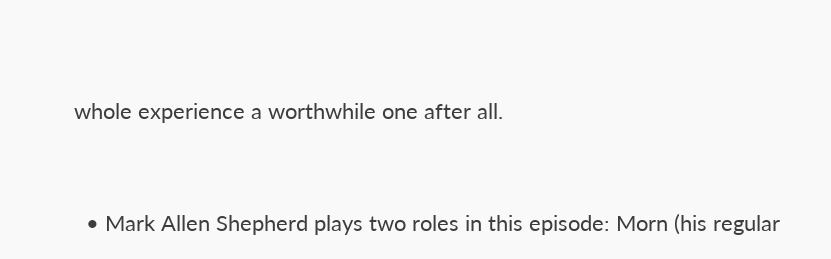whole experience a worthwhile one after all.


  • Mark Allen Shepherd plays two roles in this episode: Morn (his regular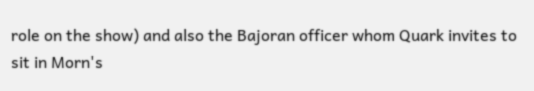role on the show) and also the Bajoran officer whom Quark invites to sit in Morn's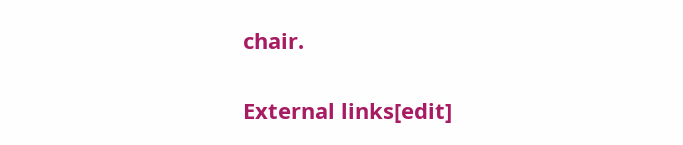chair.

External links[edit]